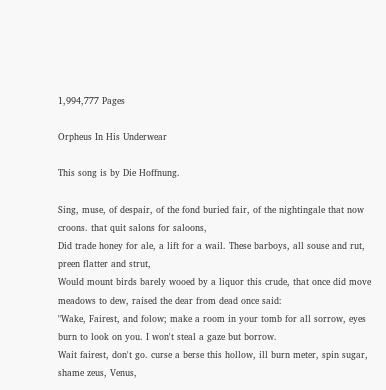1,994,777 Pages

Orpheus In His Underwear

This song is by Die Hoffnung.

Sing, muse, of despair, of the fond buried fair, of the nightingale that now croons. that quit salons for saloons,
Did trade honey for ale, a lift for a wail. These barboys, all souse and rut, preen flatter and strut,
Would mount birds barely wooed by a liquor this crude, that once did move meadows to dew, raised the dear from dead once said:
"Wake, Fairest, and folow; make a room in your tomb for all sorrow, eyes burn to look on you. I won't steal a gaze but borrow.
Wait fairest, don't go. curse a berse this hollow, ill burn meter, spin sugar, shame zeus, Venus,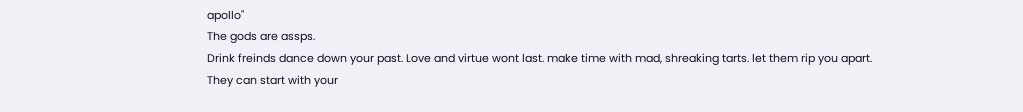apollo"
The gods are assps.
Drink freinds dance down your past. Love and virtue wont last. make time with mad, shreaking tarts. let them rip you apart.
They can start with your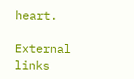heart.

External links